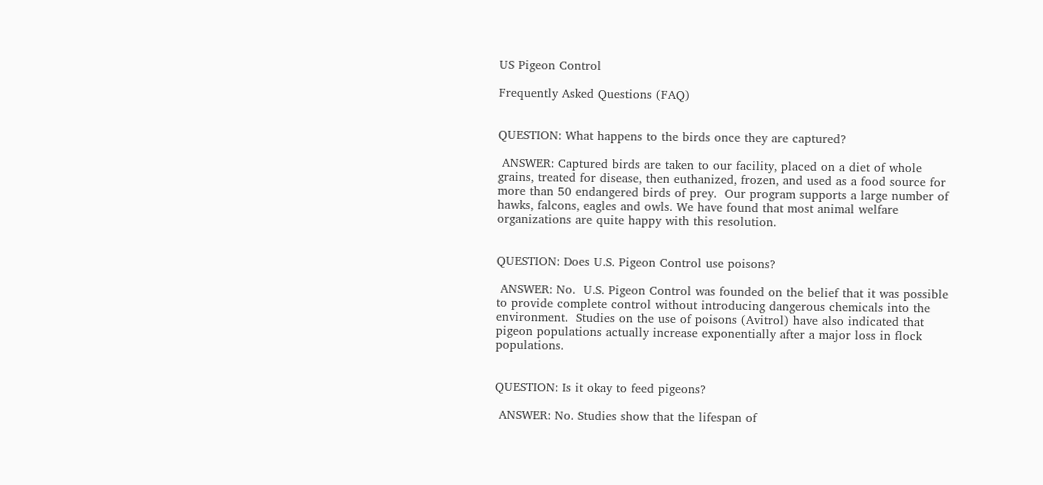US Pigeon Control

Frequently Asked Questions (FAQ)


QUESTION: What happens to the birds once they are captured?

 ANSWER: Captured birds are taken to our facility, placed on a diet of whole grains, treated for disease, then euthanized, frozen, and used as a food source for more than 50 endangered birds of prey.  Our program supports a large number of hawks, falcons, eagles and owls. We have found that most animal welfare organizations are quite happy with this resolution.


QUESTION: Does U.S. Pigeon Control use poisons?

 ANSWER: No.  U.S. Pigeon Control was founded on the belief that it was possible to provide complete control without introducing dangerous chemicals into the environment.  Studies on the use of poisons (Avitrol) have also indicated that pigeon populations actually increase exponentially after a major loss in flock populations.


QUESTION: Is it okay to feed pigeons?

 ANSWER: No. Studies show that the lifespan of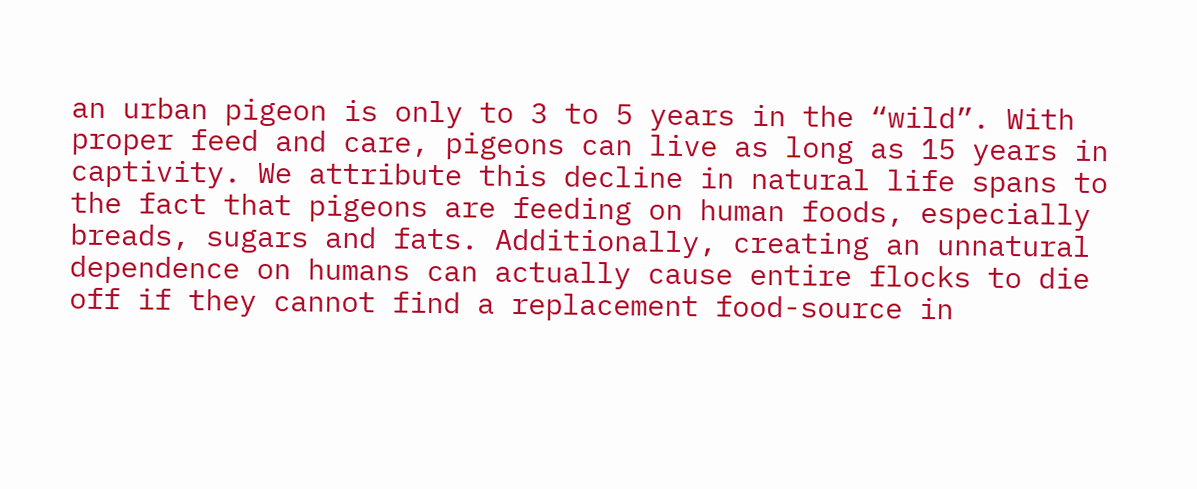an urban pigeon is only to 3 to 5 years in the “wild”. With proper feed and care, pigeons can live as long as 15 years in captivity. We attribute this decline in natural life spans to the fact that pigeons are feeding on human foods, especially breads, sugars and fats. Additionally, creating an unnatural dependence on humans can actually cause entire flocks to die off if they cannot find a replacement food-source in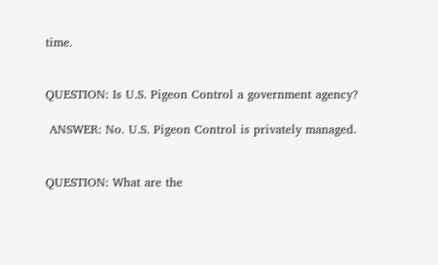time.


QUESTION: Is U.S. Pigeon Control a government agency?

 ANSWER: No. U.S. Pigeon Control is privately managed.


QUESTION: What are the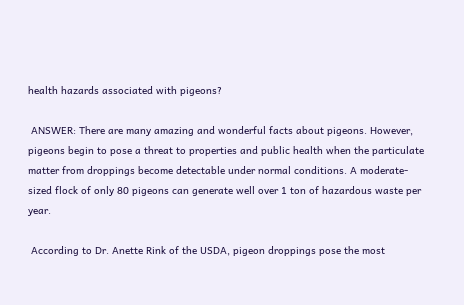health hazards associated with pigeons?

 ANSWER: There are many amazing and wonderful facts about pigeons. However, pigeons begin to pose a threat to properties and public health when the particulate matter from droppings become detectable under normal conditions. A moderate-sized flock of only 80 pigeons can generate well over 1 ton of hazardous waste per year.

 According to Dr. Anette Rink of the USDA, pigeon droppings pose the most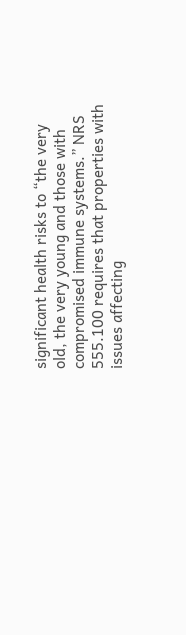significant health risks to “the very old, the very young and those with compromised immune systems.” NRS 555.100 requires that properties with issues affecting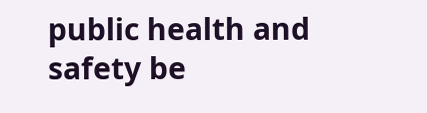public health and safety be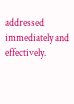addressed immediately and effectively.